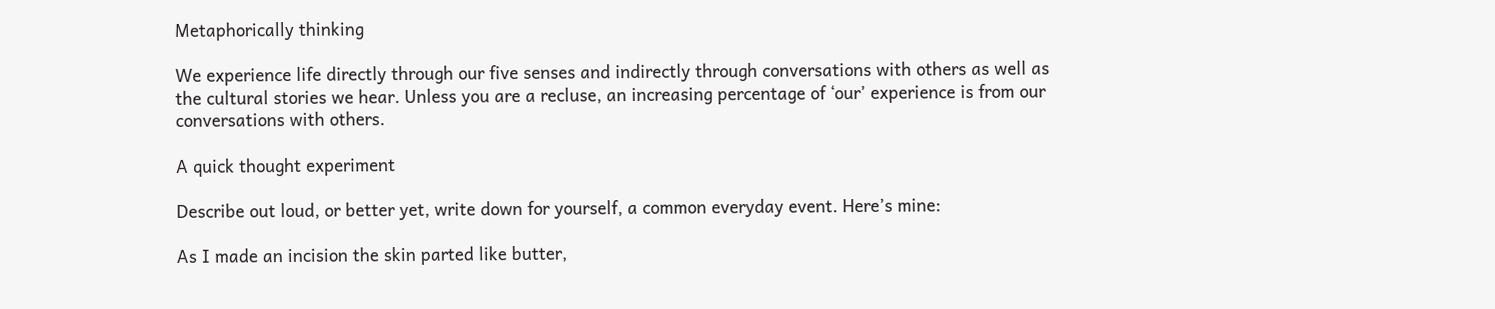Metaphorically thinking

We experience life directly through our five senses and indirectly through conversations with others as well as the cultural stories we hear. Unless you are a recluse, an increasing percentage of ‘our’ experience is from our conversations with others.

A quick thought experiment

Describe out loud, or better yet, write down for yourself, a common everyday event. Here’s mine:

As I made an incision the skin parted like butter,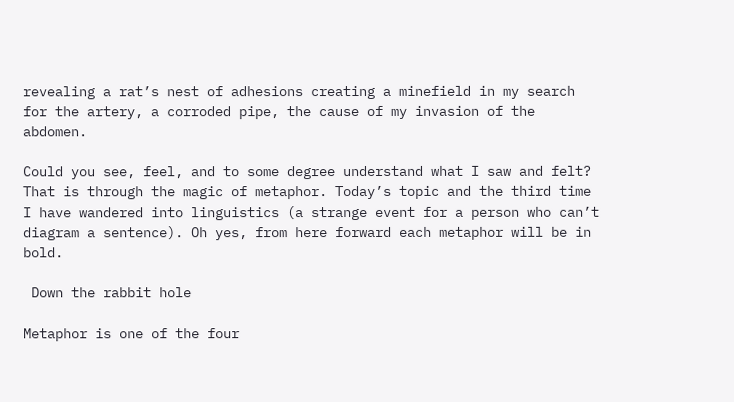revealing a rat’s nest of adhesions creating a minefield in my search for the artery, a corroded pipe, the cause of my invasion of the abdomen.

Could you see, feel, and to some degree understand what I saw and felt? That is through the magic of metaphor. Today’s topic and the third time I have wandered into linguistics (a strange event for a person who can’t diagram a sentence). Oh yes, from here forward each metaphor will be in bold.

 Down the rabbit hole

Metaphor is one of the four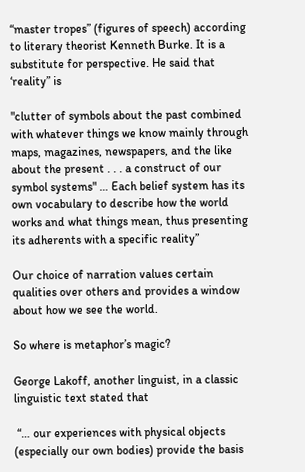“master tropes” (figures of speech) according to literary theorist Kenneth Burke. It is a substitute for perspective. He said that ‘reality” is

"clutter of symbols about the past combined with whatever things we know mainly through maps, magazines, newspapers, and the like about the present . . . a construct of our symbol systems" … Each belief system has its own vocabulary to describe how the world works and what things mean, thus presenting its adherents with a specific reality”

Our choice of narration values certain qualities over others and provides a window about how we see the world.

So where is metaphor’s magic?

George Lakoff, another linguist, in a classic linguistic text stated that

 “… our experiences with physical objects (especially our own bodies) provide the basis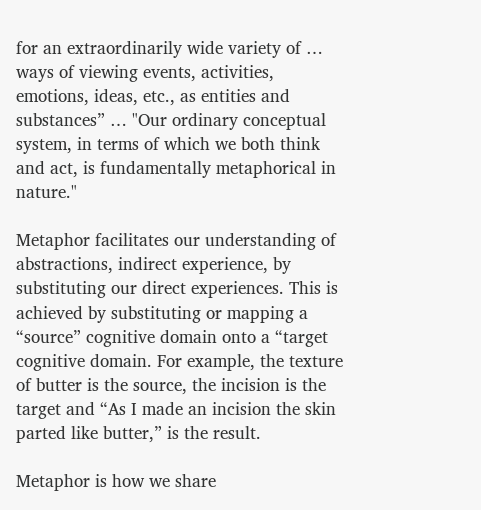for an extraordinarily wide variety of … ways of viewing events, activities, emotions, ideas, etc., as entities and substances” … "Our ordinary conceptual system, in terms of which we both think and act, is fundamentally metaphorical in nature."

Metaphor facilitates our understanding of abstractions, indirect experience, by substituting our direct experiences. This is achieved by substituting or mapping a “source” cognitive domain onto a “target cognitive domain. For example, the texture of butter is the source, the incision is the target and “As I made an incision the skin parted like butter,” is the result.

Metaphor is how we share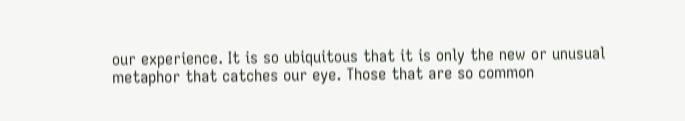our experience. It is so ubiquitous that it is only the new or unusual metaphor that catches our eye. Those that are so common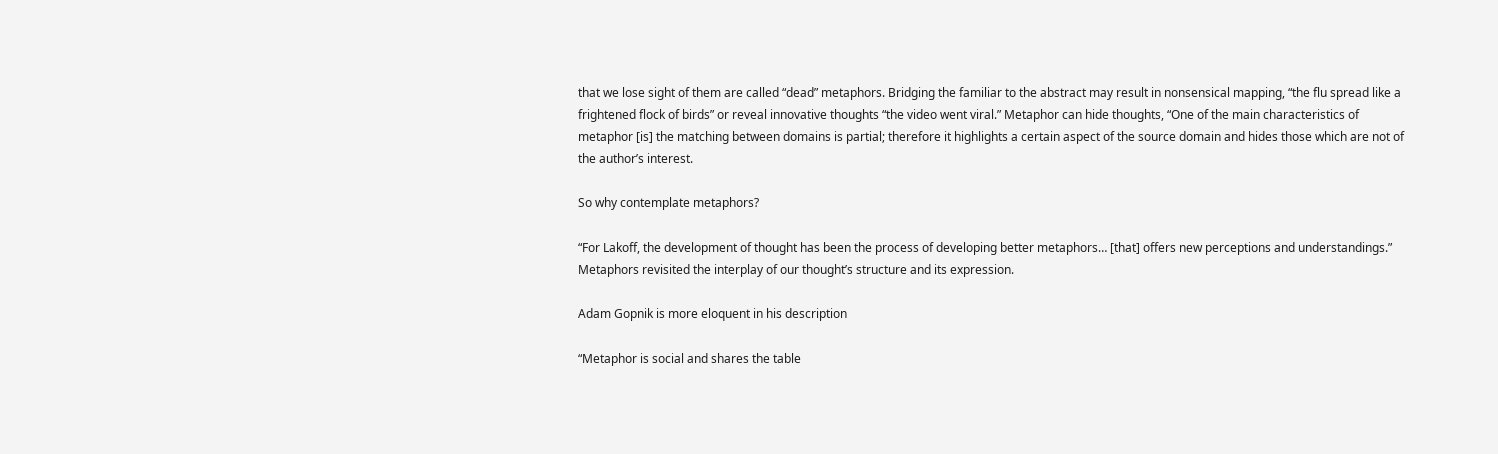that we lose sight of them are called “dead” metaphors. Bridging the familiar to the abstract may result in nonsensical mapping, “the flu spread like a frightened flock of birds” or reveal innovative thoughts “the video went viral.” Metaphor can hide thoughts, “One of the main characteristics of metaphor [is] the matching between domains is partial; therefore it highlights a certain aspect of the source domain and hides those which are not of the author’s interest.

So why contemplate metaphors?

“For Lakoff, the development of thought has been the process of developing better metaphors… [that] offers new perceptions and understandings.” Metaphors revisited the interplay of our thought’s structure and its expression.

Adam Gopnik is more eloquent in his description

“Metaphor is social and shares the table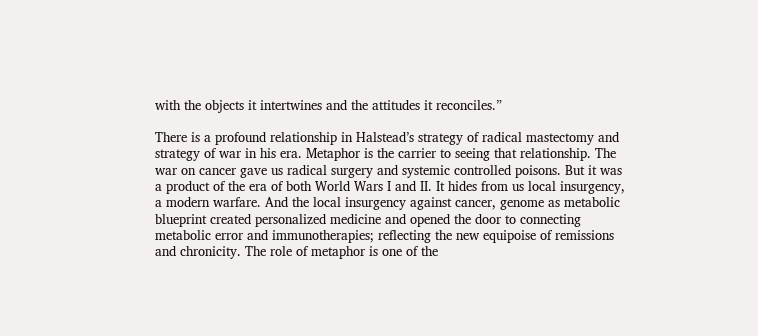with the objects it intertwines and the attitudes it reconciles.”

There is a profound relationship in Halstead’s strategy of radical mastectomy and strategy of war in his era. Metaphor is the carrier to seeing that relationship. The war on cancer gave us radical surgery and systemic controlled poisons. But it was a product of the era of both World Wars I and II. It hides from us local insurgency, a modern warfare. And the local insurgency against cancer, genome as metabolic blueprint created personalized medicine and opened the door to connecting metabolic error and immunotherapies; reflecting the new equipoise of remissions and chronicity. The role of metaphor is one of the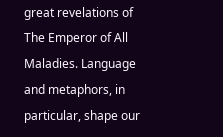great revelations of The Emperor of All Maladies. Language and metaphors, in particular, shape our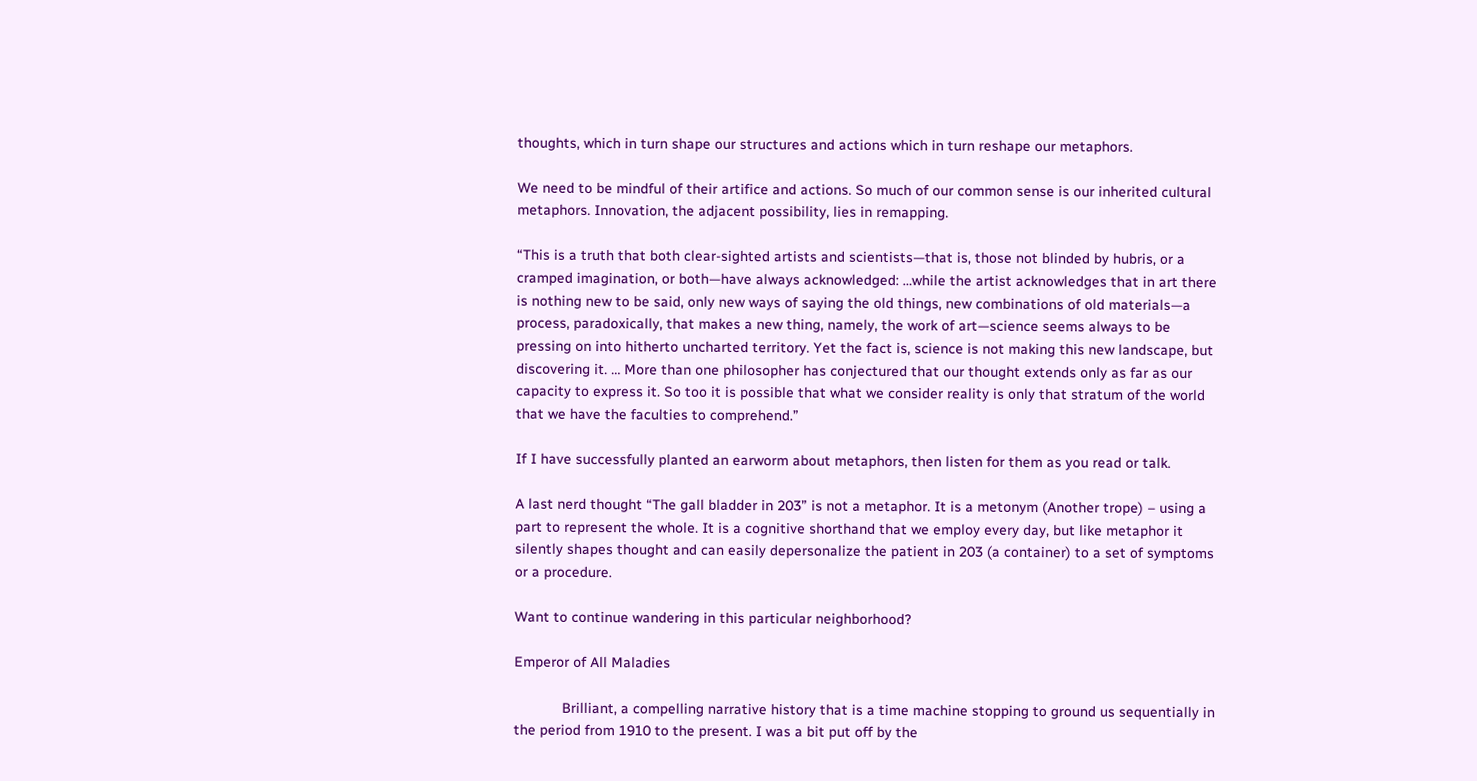thoughts, which in turn shape our structures and actions which in turn reshape our metaphors.

We need to be mindful of their artifice and actions. So much of our common sense is our inherited cultural metaphors. Innovation, the adjacent possibility, lies in remapping.

“This is a truth that both clear-sighted artists and scientists—that is, those not blinded by hubris, or a cramped imagination, or both—have always acknowledged: …while the artist acknowledges that in art there is nothing new to be said, only new ways of saying the old things, new combinations of old materials—a process, paradoxically, that makes a new thing, namely, the work of art—science seems always to be pressing on into hitherto uncharted territory. Yet the fact is, science is not making this new landscape, but discovering it. … More than one philosopher has conjectured that our thought extends only as far as our capacity to express it. So too it is possible that what we consider reality is only that stratum of the world that we have the faculties to comprehend.”

If I have successfully planted an earworm about metaphors, then listen for them as you read or talk.

A last nerd thought “The gall bladder in 203” is not a metaphor. It is a metonym (Another trope) – using a part to represent the whole. It is a cognitive shorthand that we employ every day, but like metaphor it silently shapes thought and can easily depersonalize the patient in 203 (a container) to a set of symptoms or a procedure.

Want to continue wandering in this particular neighborhood?

Emperor of All Maladies

            Brilliant, a compelling narrative history that is a time machine stopping to ground us sequentially in the period from 1910 to the present. I was a bit put off by the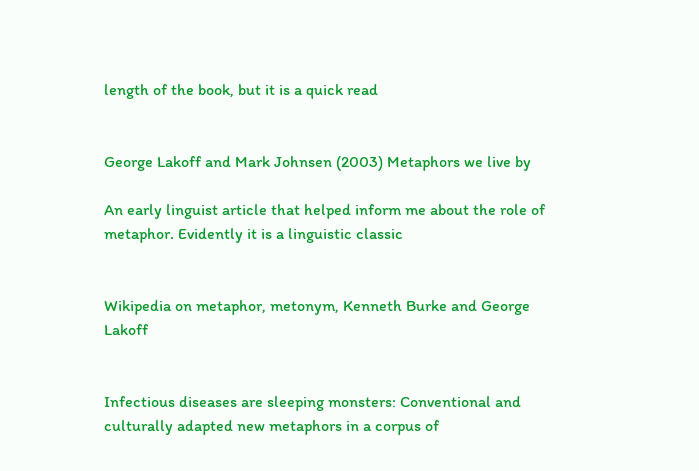length of the book, but it is a quick read


George Lakoff and Mark Johnsen (2003) Metaphors we live by

An early linguist article that helped inform me about the role of metaphor. Evidently it is a linguistic classic


Wikipedia on metaphor, metonym, Kenneth Burke and George Lakoff


Infectious diseases are sleeping monsters: Conventional and culturally adapted new metaphors in a corpus of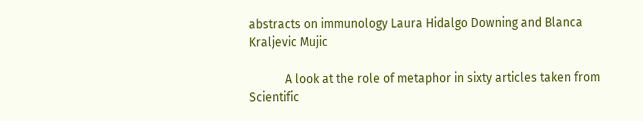abstracts on immunology Laura Hidalgo Downing and Blanca Kraljevic Mujic

            A look at the role of metaphor in sixty articles taken from Scientific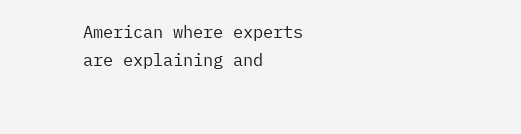American where experts are explaining and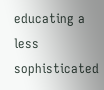educating a less sophisticated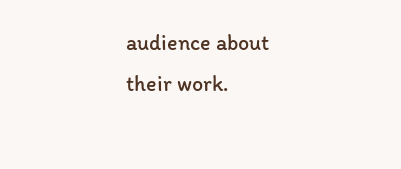audience about their work.